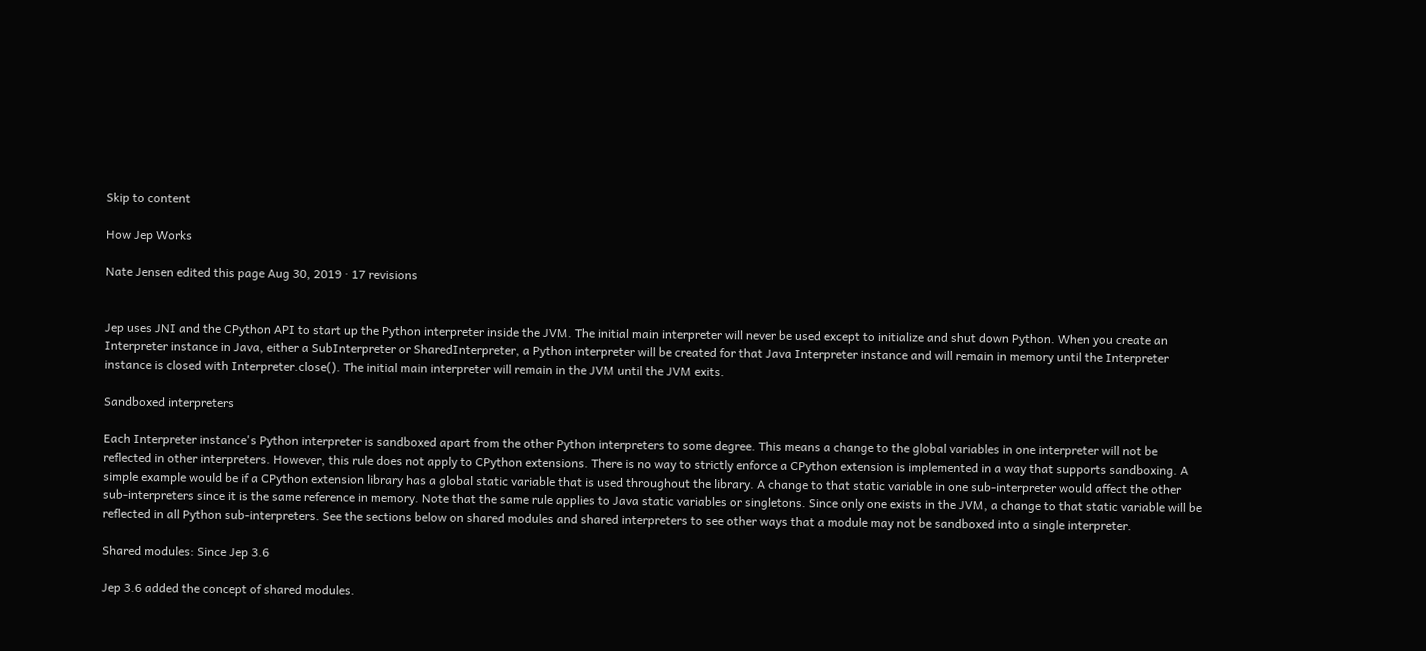Skip to content

How Jep Works

Nate Jensen edited this page Aug 30, 2019 · 17 revisions


Jep uses JNI and the CPython API to start up the Python interpreter inside the JVM. The initial main interpreter will never be used except to initialize and shut down Python. When you create an Interpreter instance in Java, either a SubInterpreter or SharedInterpreter, a Python interpreter will be created for that Java Interpreter instance and will remain in memory until the Interpreter instance is closed with Interpreter.close(). The initial main interpreter will remain in the JVM until the JVM exits.

Sandboxed interpreters

Each Interpreter instance's Python interpreter is sandboxed apart from the other Python interpreters to some degree. This means a change to the global variables in one interpreter will not be reflected in other interpreters. However, this rule does not apply to CPython extensions. There is no way to strictly enforce a CPython extension is implemented in a way that supports sandboxing. A simple example would be if a CPython extension library has a global static variable that is used throughout the library. A change to that static variable in one sub-interpreter would affect the other sub-interpreters since it is the same reference in memory. Note that the same rule applies to Java static variables or singletons. Since only one exists in the JVM, a change to that static variable will be reflected in all Python sub-interpreters. See the sections below on shared modules and shared interpreters to see other ways that a module may not be sandboxed into a single interpreter.

Shared modules: Since Jep 3.6

Jep 3.6 added the concept of shared modules.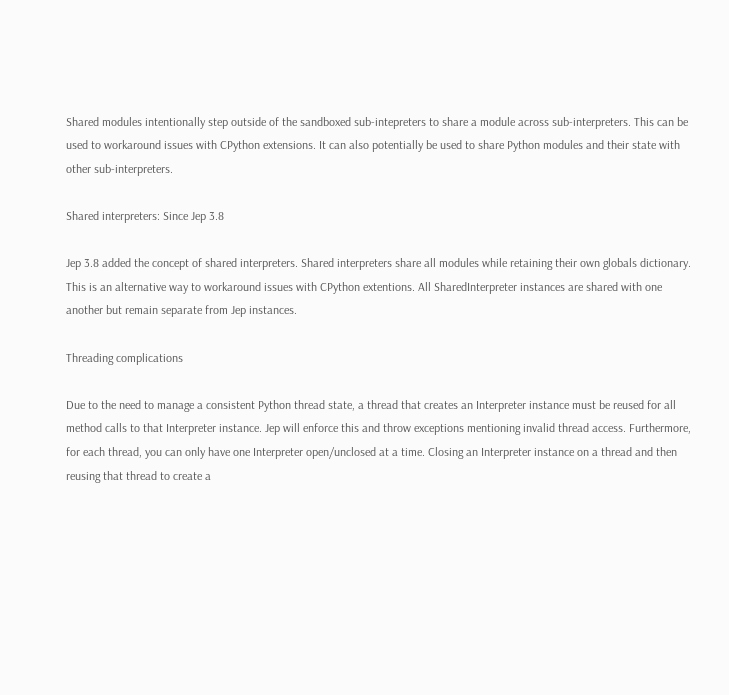Shared modules intentionally step outside of the sandboxed sub-intepreters to share a module across sub-interpreters. This can be used to workaround issues with CPython extensions. It can also potentially be used to share Python modules and their state with other sub-interpreters.

Shared interpreters: Since Jep 3.8

Jep 3.8 added the concept of shared interpreters. Shared interpreters share all modules while retaining their own globals dictionary. This is an alternative way to workaround issues with CPython extentions. All SharedInterpreter instances are shared with one another but remain separate from Jep instances.

Threading complications

Due to the need to manage a consistent Python thread state, a thread that creates an Interpreter instance must be reused for all method calls to that Interpreter instance. Jep will enforce this and throw exceptions mentioning invalid thread access. Furthermore, for each thread, you can only have one Interpreter open/unclosed at a time. Closing an Interpreter instance on a thread and then reusing that thread to create a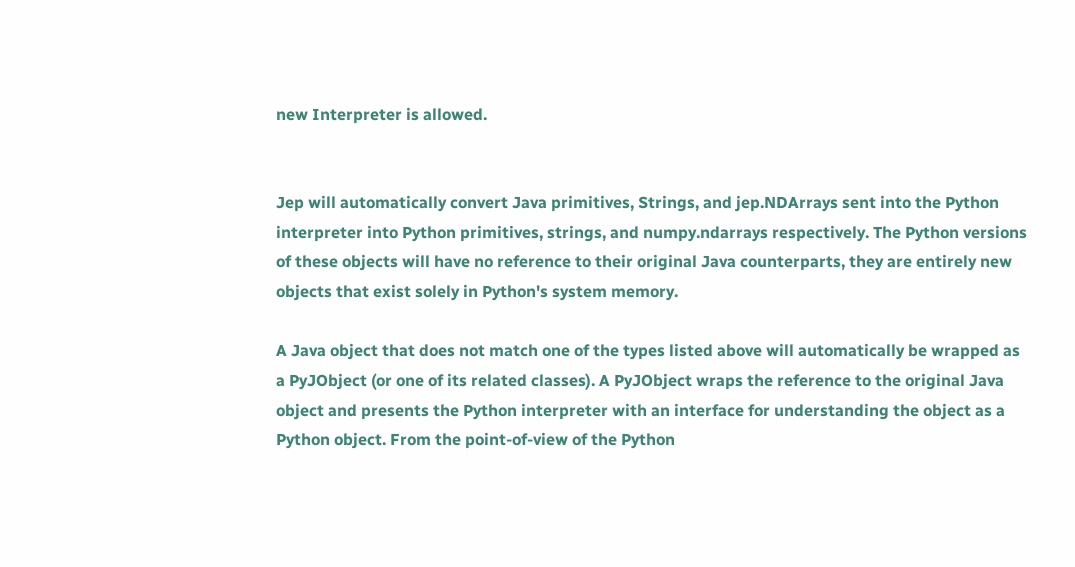new Interpreter is allowed.


Jep will automatically convert Java primitives, Strings, and jep.NDArrays sent into the Python interpreter into Python primitives, strings, and numpy.ndarrays respectively. The Python versions of these objects will have no reference to their original Java counterparts, they are entirely new objects that exist solely in Python's system memory.

A Java object that does not match one of the types listed above will automatically be wrapped as a PyJObject (or one of its related classes). A PyJObject wraps the reference to the original Java object and presents the Python interpreter with an interface for understanding the object as a Python object. From the point-of-view of the Python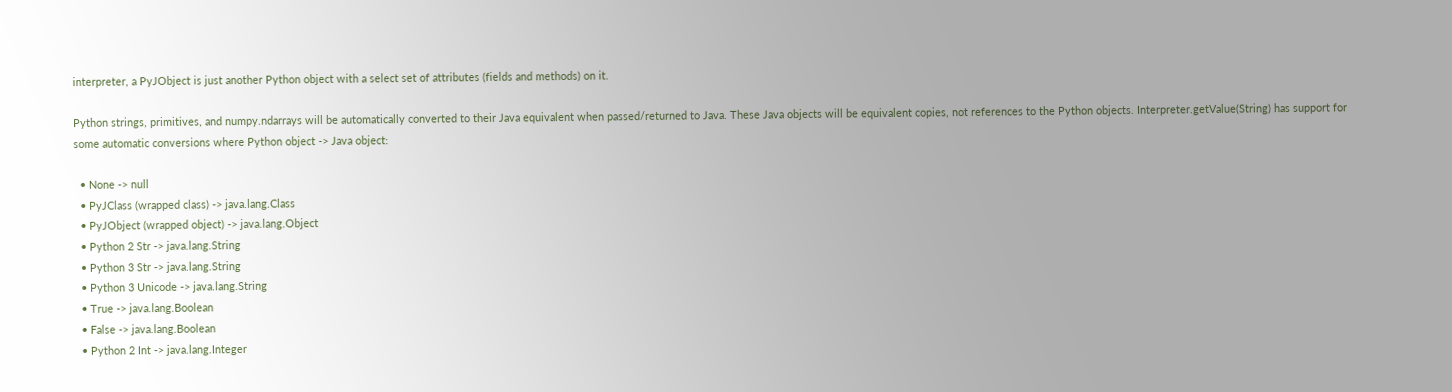interpreter, a PyJObject is just another Python object with a select set of attributes (fields and methods) on it.

Python strings, primitives, and numpy.ndarrays will be automatically converted to their Java equivalent when passed/returned to Java. These Java objects will be equivalent copies, not references to the Python objects. Interpreter.getValue(String) has support for some automatic conversions where Python object -> Java object:

  • None -> null
  • PyJClass (wrapped class) -> java.lang.Class
  • PyJObject (wrapped object) -> java.lang.Object
  • Python 2 Str -> java.lang.String
  • Python 3 Str -> java.lang.String
  • Python 3 Unicode -> java.lang.String
  • True -> java.lang.Boolean
  • False -> java.lang.Boolean
  • Python 2 Int -> java.lang.Integer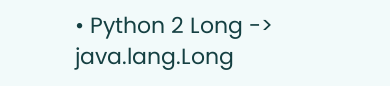• Python 2 Long -> java.lang.Long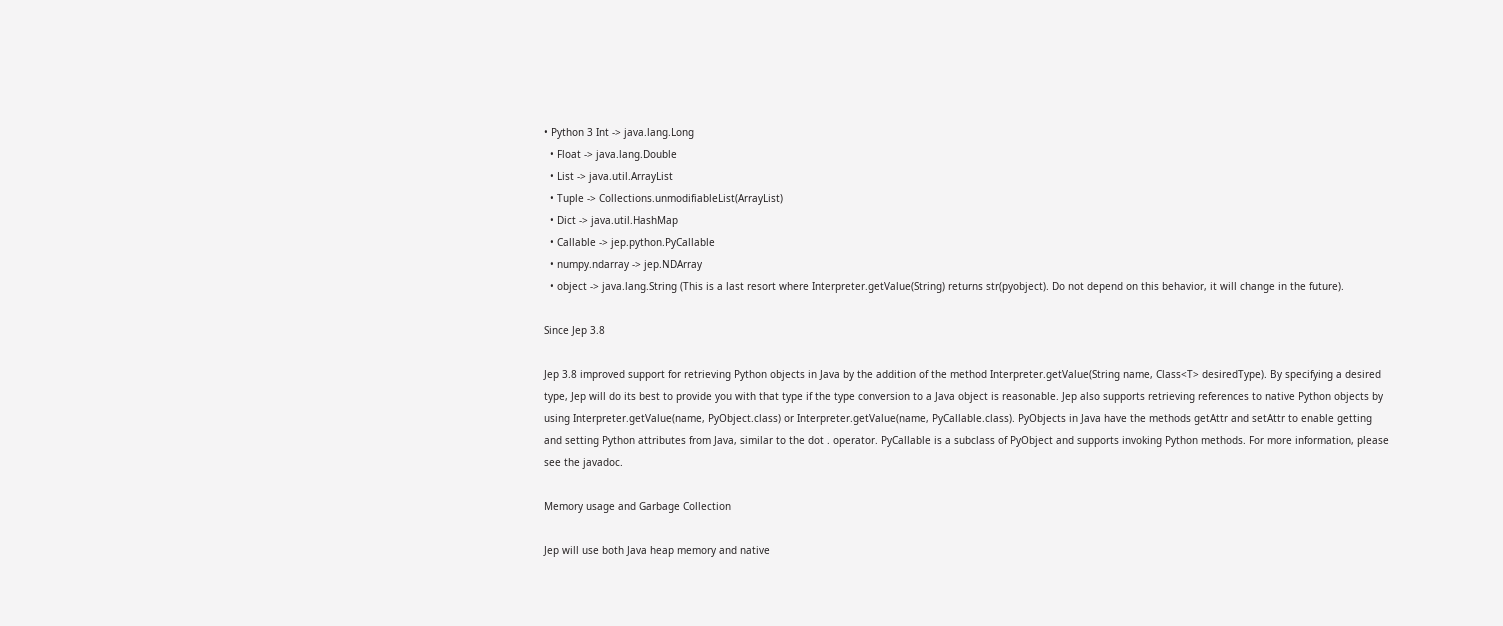• Python 3 Int -> java.lang.Long
  • Float -> java.lang.Double
  • List -> java.util.ArrayList
  • Tuple -> Collections.unmodifiableList(ArrayList)
  • Dict -> java.util.HashMap
  • Callable -> jep.python.PyCallable
  • numpy.ndarray -> jep.NDArray
  • object -> java.lang.String (This is a last resort where Interpreter.getValue(String) returns str(pyobject). Do not depend on this behavior, it will change in the future).

Since Jep 3.8

Jep 3.8 improved support for retrieving Python objects in Java by the addition of the method Interpreter.getValue(String name, Class<T> desiredType). By specifying a desired type, Jep will do its best to provide you with that type if the type conversion to a Java object is reasonable. Jep also supports retrieving references to native Python objects by using Interpreter.getValue(name, PyObject.class) or Interpreter.getValue(name, PyCallable.class). PyObjects in Java have the methods getAttr and setAttr to enable getting and setting Python attributes from Java, similar to the dot . operator. PyCallable is a subclass of PyObject and supports invoking Python methods. For more information, please see the javadoc.

Memory usage and Garbage Collection

Jep will use both Java heap memory and native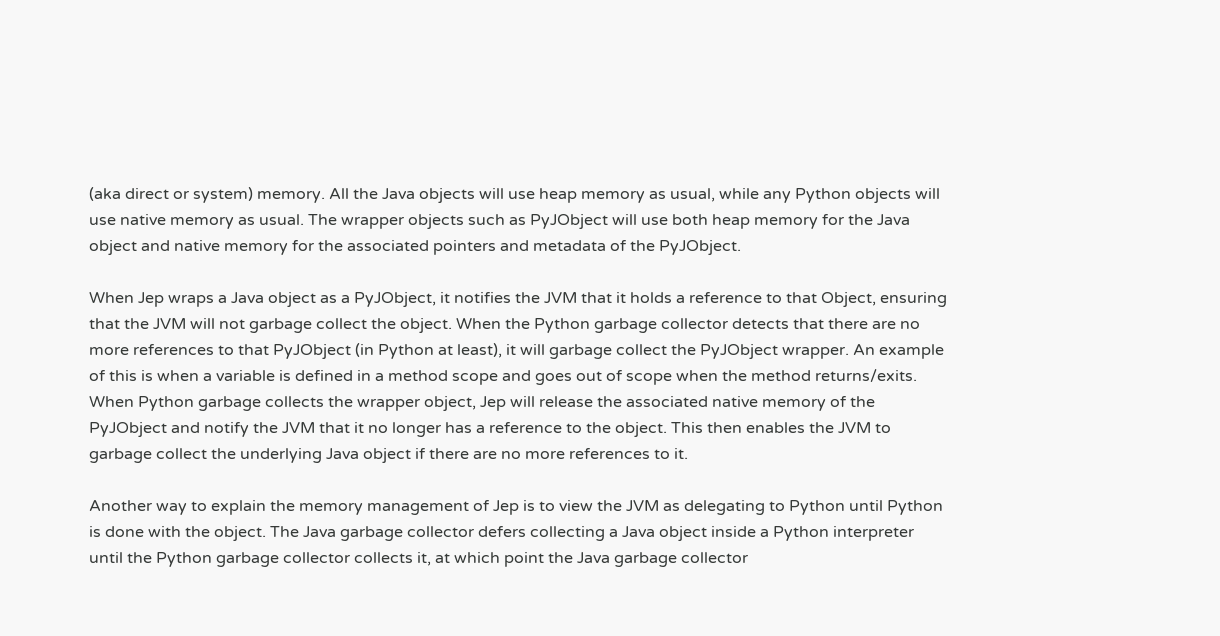(aka direct or system) memory. All the Java objects will use heap memory as usual, while any Python objects will use native memory as usual. The wrapper objects such as PyJObject will use both heap memory for the Java object and native memory for the associated pointers and metadata of the PyJObject.

When Jep wraps a Java object as a PyJObject, it notifies the JVM that it holds a reference to that Object, ensuring that the JVM will not garbage collect the object. When the Python garbage collector detects that there are no more references to that PyJObject (in Python at least), it will garbage collect the PyJObject wrapper. An example of this is when a variable is defined in a method scope and goes out of scope when the method returns/exits. When Python garbage collects the wrapper object, Jep will release the associated native memory of the PyJObject and notify the JVM that it no longer has a reference to the object. This then enables the JVM to garbage collect the underlying Java object if there are no more references to it.

Another way to explain the memory management of Jep is to view the JVM as delegating to Python until Python is done with the object. The Java garbage collector defers collecting a Java object inside a Python interpreter until the Python garbage collector collects it, at which point the Java garbage collector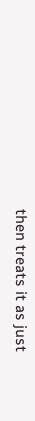then treats it as just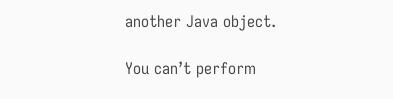another Java object.

You can’t perform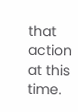that action at this time.